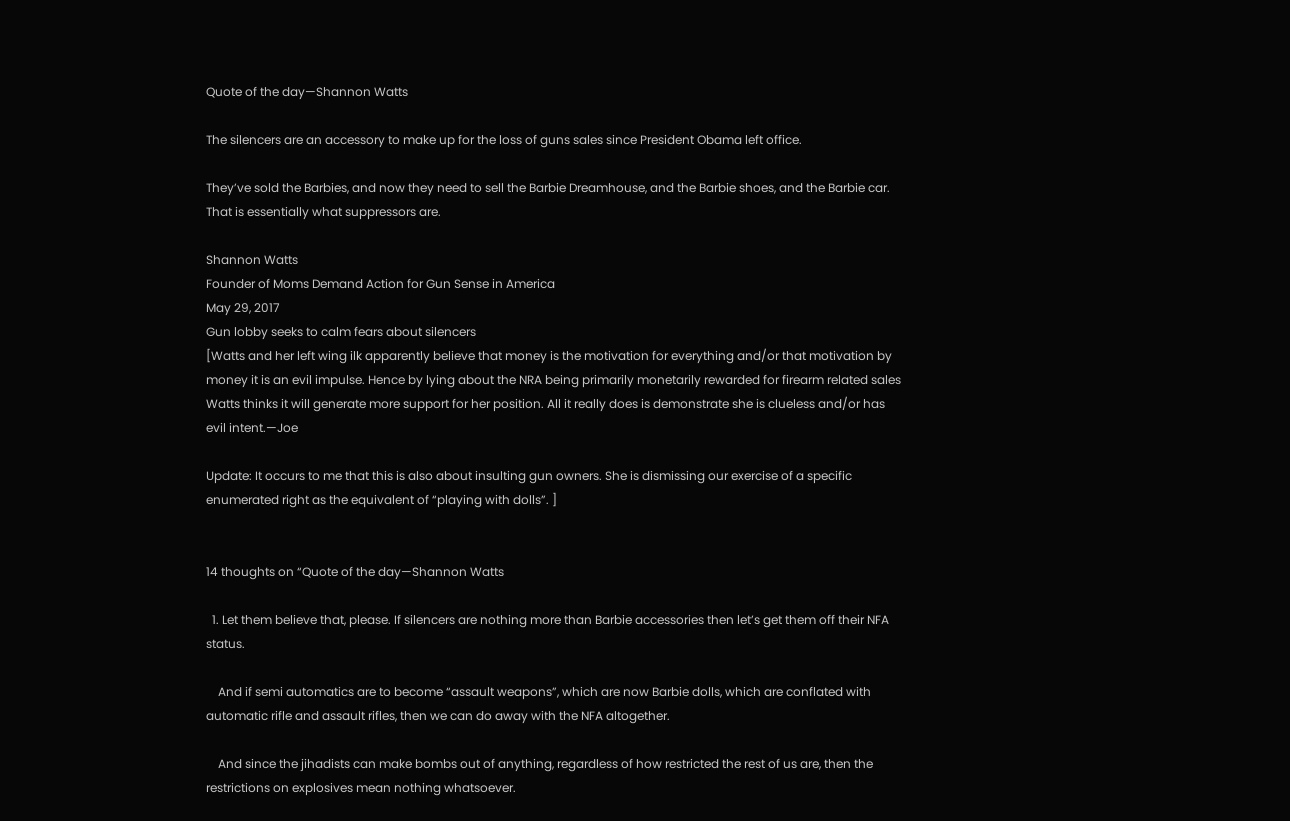Quote of the day—Shannon Watts

The silencers are an accessory to make up for the loss of guns sales since President Obama left office.

They’ve sold the Barbies, and now they need to sell the Barbie Dreamhouse, and the Barbie shoes, and the Barbie car. That is essentially what suppressors are.

Shannon Watts
Founder of Moms Demand Action for Gun Sense in America
May 29, 2017
Gun lobby seeks to calm fears about silencers
[Watts and her left wing ilk apparently believe that money is the motivation for everything and/or that motivation by money it is an evil impulse. Hence by lying about the NRA being primarily monetarily rewarded for firearm related sales Watts thinks it will generate more support for her position. All it really does is demonstrate she is clueless and/or has evil intent.—Joe

Update: It occurs to me that this is also about insulting gun owners. She is dismissing our exercise of a specific enumerated right as the equivalent of “playing with dolls”. ]


14 thoughts on “Quote of the day—Shannon Watts

  1. Let them believe that, please. If silencers are nothing more than Barbie accessories then let’s get them off their NFA status.

    And if semi automatics are to become “assault weapons”, which are now Barbie dolls, which are conflated with automatic rifle and assault rifles, then we can do away with the NFA altogether.

    And since the jihadists can make bombs out of anything, regardless of how restricted the rest of us are, then the restrictions on explosives mean nothing whatsoever.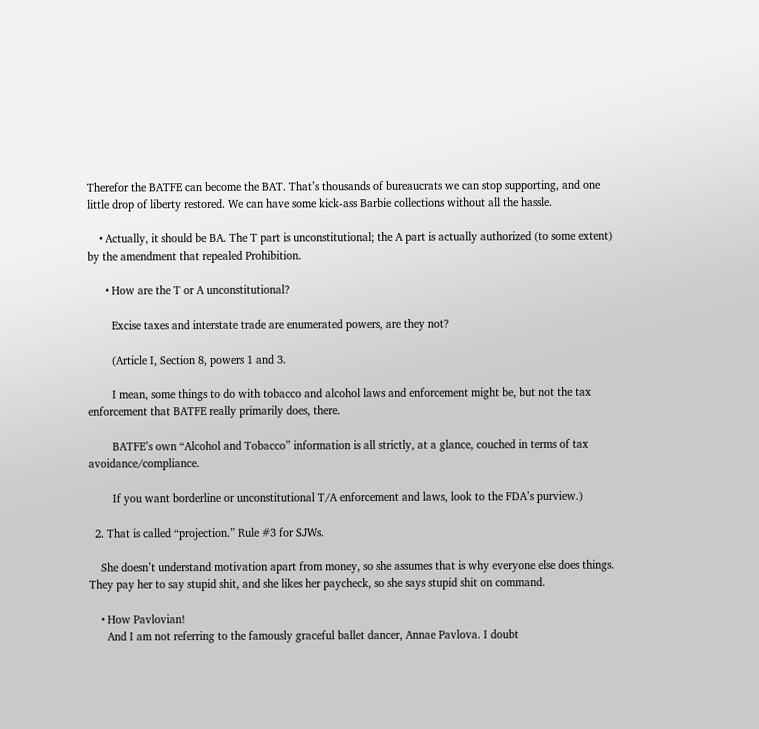Therefor the BATFE can become the BAT. That’s thousands of bureaucrats we can stop supporting, and one little drop of liberty restored. We can have some kick-ass Barbie collections without all the hassle.

    • Actually, it should be BA. The T part is unconstitutional; the A part is actually authorized (to some extent) by the amendment that repealed Prohibition.

      • How are the T or A unconstitutional?

        Excise taxes and interstate trade are enumerated powers, are they not?

        (Article I, Section 8, powers 1 and 3.

        I mean, some things to do with tobacco and alcohol laws and enforcement might be, but not the tax enforcement that BATFE really primarily does, there.

        BATFE’s own “Alcohol and Tobacco” information is all strictly, at a glance, couched in terms of tax avoidance/compliance.

        If you want borderline or unconstitutional T/A enforcement and laws, look to the FDA’s purview.)

  2. That is called “projection.” Rule #3 for SJWs.

    She doesn’t understand motivation apart from money, so she assumes that is why everyone else does things. They pay her to say stupid shit, and she likes her paycheck, so she says stupid shit on command.

    • How Pavlovian!
      And I am not referring to the famously graceful ballet dancer, Annae Pavlova. I doubt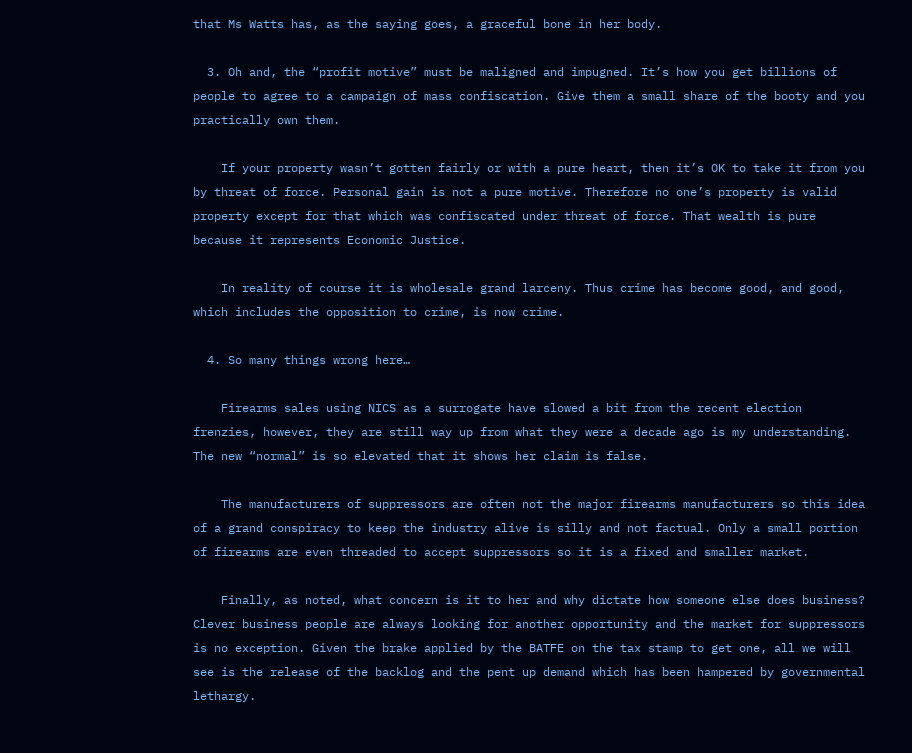that Ms Watts has, as the saying goes, a graceful bone in her body.

  3. Oh and, the “profit motive” must be maligned and impugned. It’s how you get billions of people to agree to a campaign of mass confiscation. Give them a small share of the booty and you practically own them.

    If your property wasn’t gotten fairly or with a pure heart, then it’s OK to take it from you by threat of force. Personal gain is not a pure motive. Therefore no one’s property is valid property except for that which was confiscated under threat of force. That wealth is pure because it represents Economic Justice.

    In reality of course it is wholesale grand larceny. Thus crime has become good, and good, which includes the opposition to crime, is now crime.

  4. So many things wrong here…

    Firearms sales using NICS as a surrogate have slowed a bit from the recent election frenzies, however, they are still way up from what they were a decade ago is my understanding. The new “normal” is so elevated that it shows her claim is false.

    The manufacturers of suppressors are often not the major firearms manufacturers so this idea of a grand conspiracy to keep the industry alive is silly and not factual. Only a small portion of firearms are even threaded to accept suppressors so it is a fixed and smaller market.

    Finally, as noted, what concern is it to her and why dictate how someone else does business? Clever business people are always looking for another opportunity and the market for suppressors is no exception. Given the brake applied by the BATFE on the tax stamp to get one, all we will see is the release of the backlog and the pent up demand which has been hampered by governmental lethargy.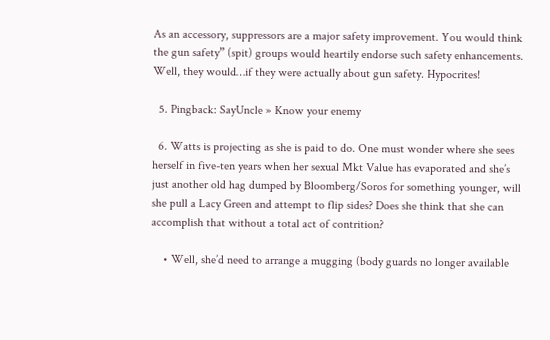As an accessory, suppressors are a major safety improvement. You would think the gun safety” (spit) groups would heartily endorse such safety enhancements. Well, they would…if they were actually about gun safety. Hypocrites!

  5. Pingback: SayUncle » Know your enemy

  6. Watts is projecting as she is paid to do. One must wonder where she sees herself in five-ten years when her sexual Mkt Value has evaporated and she’s just another old hag dumped by Bloomberg/Soros for something younger, will she pull a Lacy Green and attempt to flip sides? Does she think that she can accomplish that without a total act of contrition?

    • Well, she’d need to arrange a mugging (body guards no longer available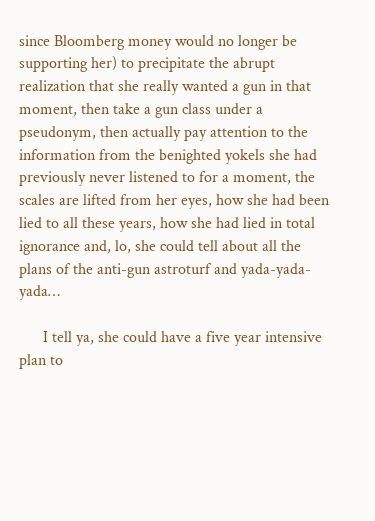since Bloomberg money would no longer be supporting her) to precipitate the abrupt realization that she really wanted a gun in that moment, then take a gun class under a pseudonym, then actually pay attention to the information from the benighted yokels she had previously never listened to for a moment, the scales are lifted from her eyes, how she had been lied to all these years, how she had lied in total ignorance and, lo, she could tell about all the plans of the anti-gun astroturf and yada-yada-yada…

      I tell ya, she could have a five year intensive plan to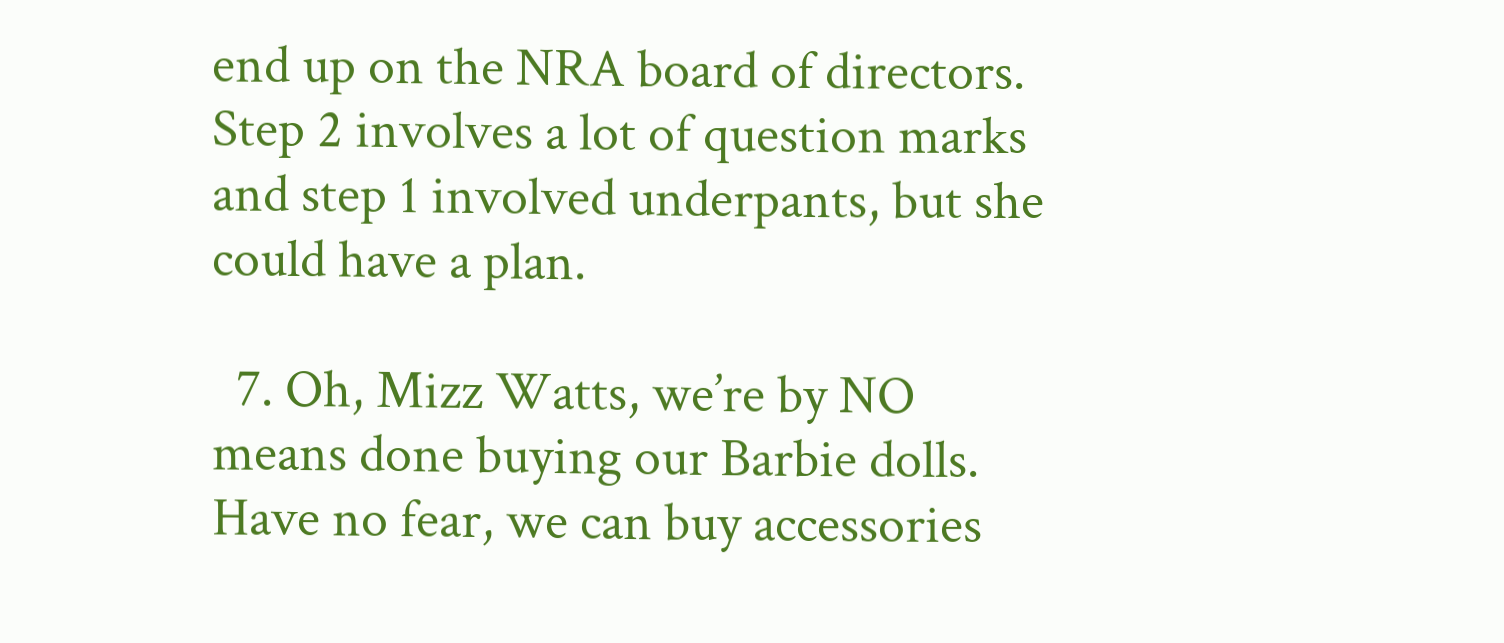end up on the NRA board of directors. Step 2 involves a lot of question marks and step 1 involved underpants, but she could have a plan.

  7. Oh, Mizz Watts, we’re by NO means done buying our Barbie dolls. Have no fear, we can buy accessories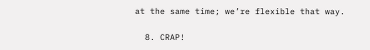at the same time; we’re flexible that way.

  8. CRAP!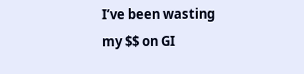I’ve been wasting my $$ on GI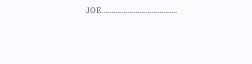JOE………………………………..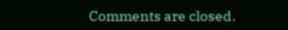Comments are closed.